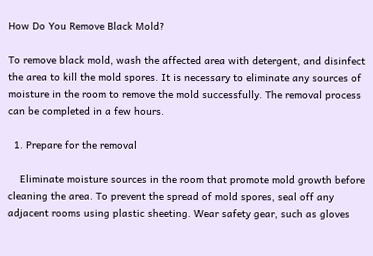How Do You Remove Black Mold?

To remove black mold, wash the affected area with detergent, and disinfect the area to kill the mold spores. It is necessary to eliminate any sources of moisture in the room to remove the mold successfully. The removal process can be completed in a few hours.

  1. Prepare for the removal

    Eliminate moisture sources in the room that promote mold growth before cleaning the area. To prevent the spread of mold spores, seal off any adjacent rooms using plastic sheeting. Wear safety gear, such as gloves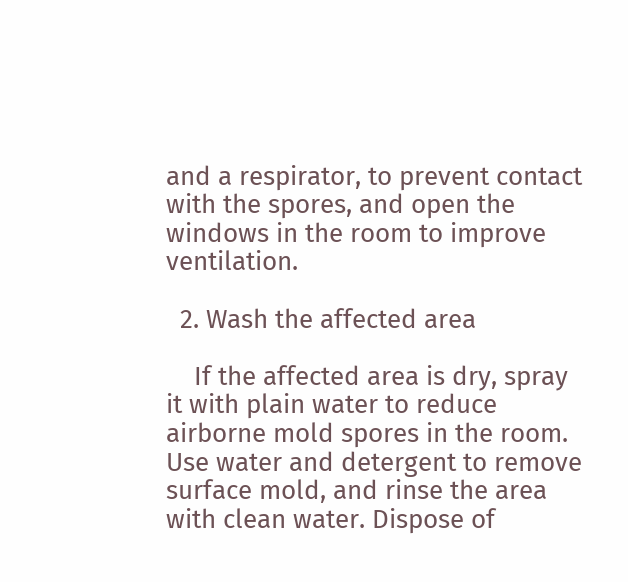and a respirator, to prevent contact with the spores, and open the windows in the room to improve ventilation.

  2. Wash the affected area

    If the affected area is dry, spray it with plain water to reduce airborne mold spores in the room. Use water and detergent to remove surface mold, and rinse the area with clean water. Dispose of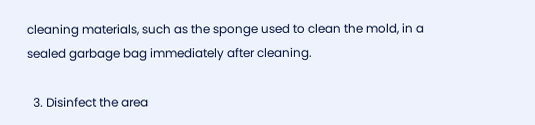cleaning materials, such as the sponge used to clean the mold, in a sealed garbage bag immediately after cleaning.

  3. Disinfect the area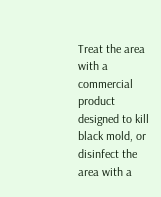Treat the area with a commercial product designed to kill black mold, or disinfect the area with a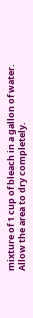mixture of 1 cup of bleach in a gallon of water. Allow the area to dry completely.